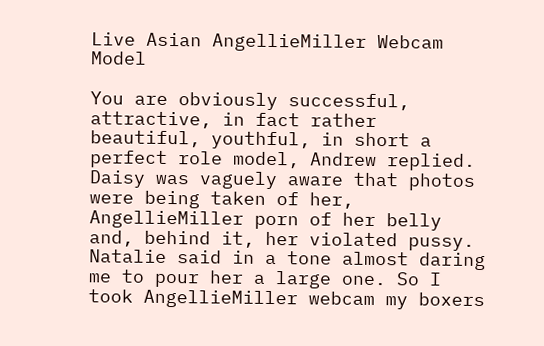Live Asian AngellieMiller Webcam Model

You are obviously successful, attractive, in fact rather beautiful, youthful, in short a perfect role model, Andrew replied. Daisy was vaguely aware that photos were being taken of her, AngellieMiller porn of her belly and, behind it, her violated pussy. Natalie said in a tone almost daring me to pour her a large one. So I took AngellieMiller webcam my boxers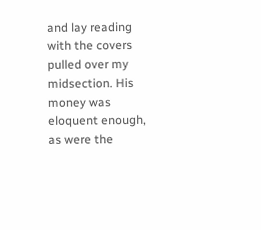and lay reading with the covers pulled over my midsection. His money was eloquent enough, as were the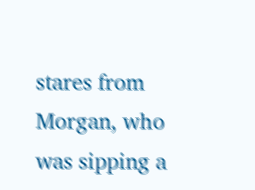stares from Morgan, who was sipping a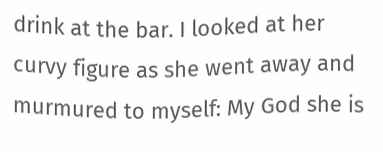drink at the bar. I looked at her curvy figure as she went away and murmured to myself: My God she is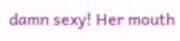damn sexy! Her mouth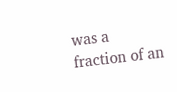was a fraction of an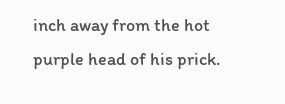inch away from the hot purple head of his prick.